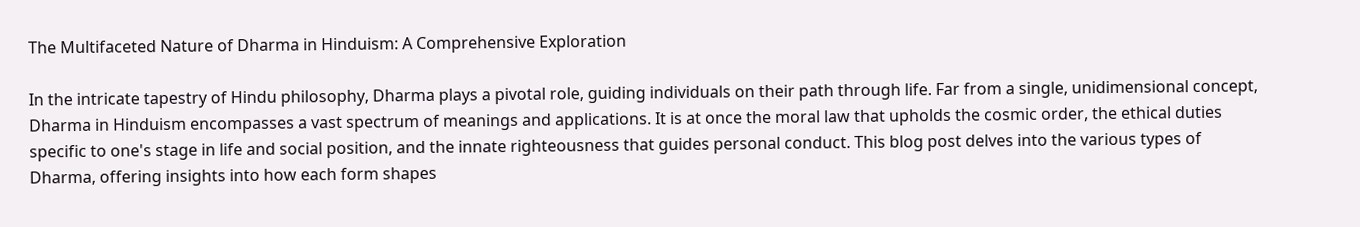The Multifaceted Nature of Dharma in Hinduism: A Comprehensive Exploration

In the intricate tapestry of Hindu philosophy, Dharma plays a pivotal role, guiding individuals on their path through life. Far from a single, unidimensional concept, Dharma in Hinduism encompasses a vast spectrum of meanings and applications. It is at once the moral law that upholds the cosmic order, the ethical duties specific to one's stage in life and social position, and the innate righteousness that guides personal conduct. This blog post delves into the various types of Dharma, offering insights into how each form shapes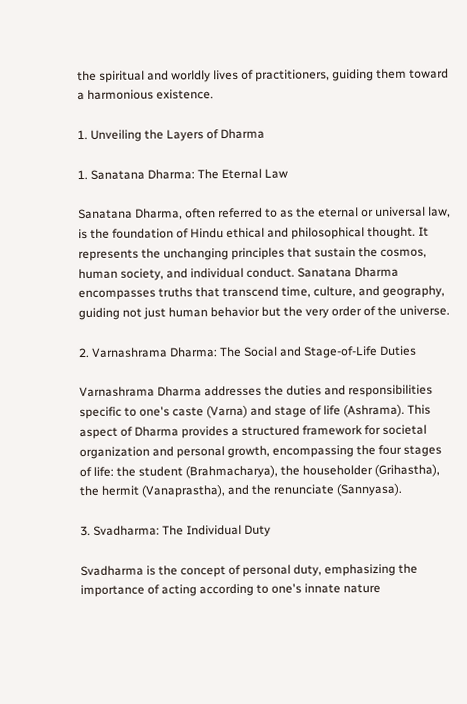the spiritual and worldly lives of practitioners, guiding them toward a harmonious existence.

1. Unveiling the Layers of Dharma

1. Sanatana Dharma: The Eternal Law

Sanatana Dharma, often referred to as the eternal or universal law, is the foundation of Hindu ethical and philosophical thought. It represents the unchanging principles that sustain the cosmos, human society, and individual conduct. Sanatana Dharma encompasses truths that transcend time, culture, and geography, guiding not just human behavior but the very order of the universe.

2. Varnashrama Dharma: The Social and Stage-of-Life Duties

Varnashrama Dharma addresses the duties and responsibilities specific to one's caste (Varna) and stage of life (Ashrama). This aspect of Dharma provides a structured framework for societal organization and personal growth, encompassing the four stages of life: the student (Brahmacharya), the householder (Grihastha), the hermit (Vanaprastha), and the renunciate (Sannyasa).

3. Svadharma: The Individual Duty

Svadharma is the concept of personal duty, emphasizing the importance of acting according to one's innate nature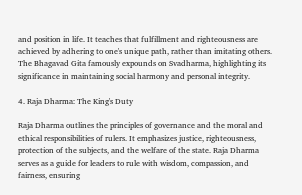and position in life. It teaches that fulfillment and righteousness are achieved by adhering to one's unique path, rather than imitating others. The Bhagavad Gita famously expounds on Svadharma, highlighting its significance in maintaining social harmony and personal integrity.

4. Raja Dharma: The King's Duty

Raja Dharma outlines the principles of governance and the moral and ethical responsibilities of rulers. It emphasizes justice, righteousness, protection of the subjects, and the welfare of the state. Raja Dharma serves as a guide for leaders to rule with wisdom, compassion, and fairness, ensuring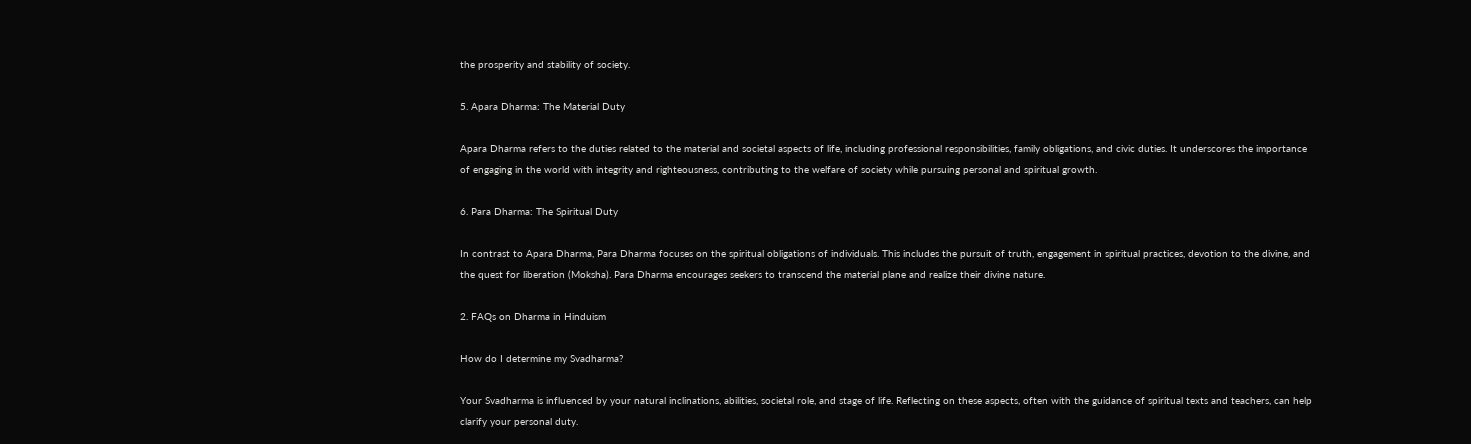the prosperity and stability of society.

5. Apara Dharma: The Material Duty

Apara Dharma refers to the duties related to the material and societal aspects of life, including professional responsibilities, family obligations, and civic duties. It underscores the importance of engaging in the world with integrity and righteousness, contributing to the welfare of society while pursuing personal and spiritual growth.

6. Para Dharma: The Spiritual Duty

In contrast to Apara Dharma, Para Dharma focuses on the spiritual obligations of individuals. This includes the pursuit of truth, engagement in spiritual practices, devotion to the divine, and the quest for liberation (Moksha). Para Dharma encourages seekers to transcend the material plane and realize their divine nature.

2. FAQs on Dharma in Hinduism

How do I determine my Svadharma?

Your Svadharma is influenced by your natural inclinations, abilities, societal role, and stage of life. Reflecting on these aspects, often with the guidance of spiritual texts and teachers, can help clarify your personal duty.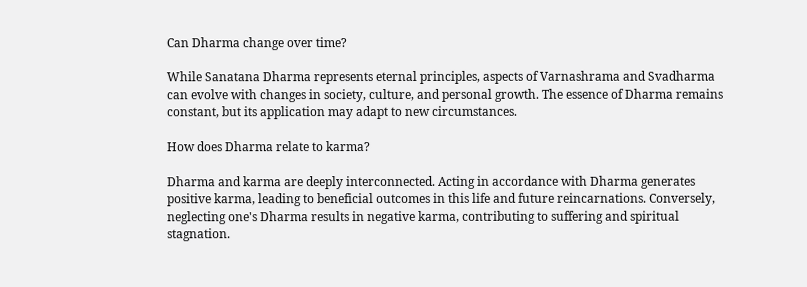Can Dharma change over time?

While Sanatana Dharma represents eternal principles, aspects of Varnashrama and Svadharma can evolve with changes in society, culture, and personal growth. The essence of Dharma remains constant, but its application may adapt to new circumstances.

How does Dharma relate to karma?

Dharma and karma are deeply interconnected. Acting in accordance with Dharma generates positive karma, leading to beneficial outcomes in this life and future reincarnations. Conversely, neglecting one's Dharma results in negative karma, contributing to suffering and spiritual stagnation.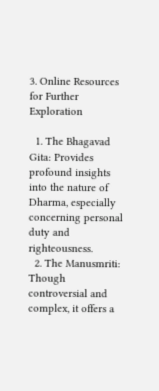3. Online Resources for Further Exploration

  1. The Bhagavad Gita: Provides profound insights into the nature of Dharma, especially concerning personal duty and righteousness.
  2. The Manusmriti: Though controversial and complex, it offers a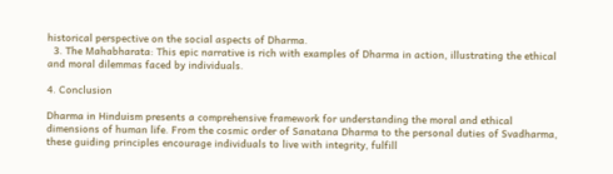historical perspective on the social aspects of Dharma.
  3. The Mahabharata: This epic narrative is rich with examples of Dharma in action, illustrating the ethical and moral dilemmas faced by individuals.

4. Conclusion

Dharma in Hinduism presents a comprehensive framework for understanding the moral and ethical dimensions of human life. From the cosmic order of Sanatana Dharma to the personal duties of Svadharma, these guiding principles encourage individuals to live with integrity, fulfill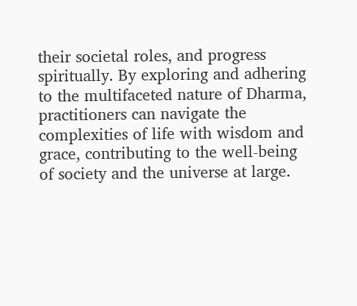their societal roles, and progress spiritually. By exploring and adhering to the multifaceted nature of Dharma, practitioners can navigate the complexities of life with wisdom and grace, contributing to the well-being of society and the universe at large.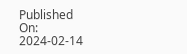Published On: 2024-02-14